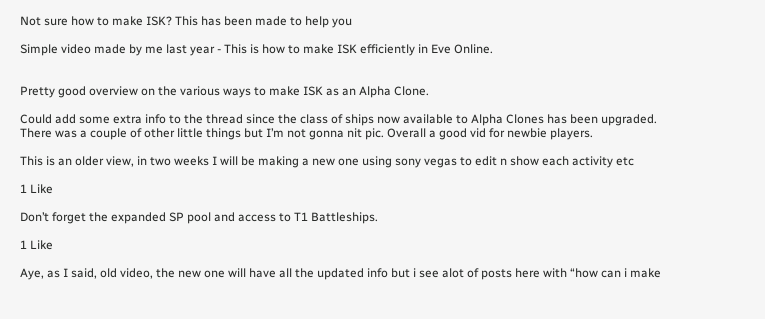Not sure how to make ISK? This has been made to help you

Simple video made by me last year - This is how to make ISK efficiently in Eve Online.


Pretty good overview on the various ways to make ISK as an Alpha Clone.

Could add some extra info to the thread since the class of ships now available to Alpha Clones has been upgraded. There was a couple of other little things but I’m not gonna nit pic. Overall a good vid for newbie players.

This is an older view, in two weeks I will be making a new one using sony vegas to edit n show each activity etc

1 Like

Don’t forget the expanded SP pool and access to T1 Battleships.

1 Like

Aye, as I said, old video, the new one will have all the updated info but i see alot of posts here with “how can i make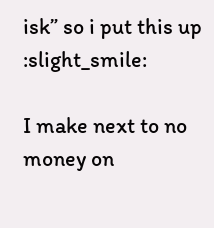isk” so i put this up :slight_smile:

I make next to no money on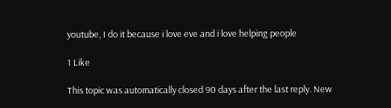youtube, I do it because i love eve and i love helping people

1 Like

This topic was automatically closed 90 days after the last reply. New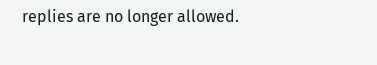replies are no longer allowed.